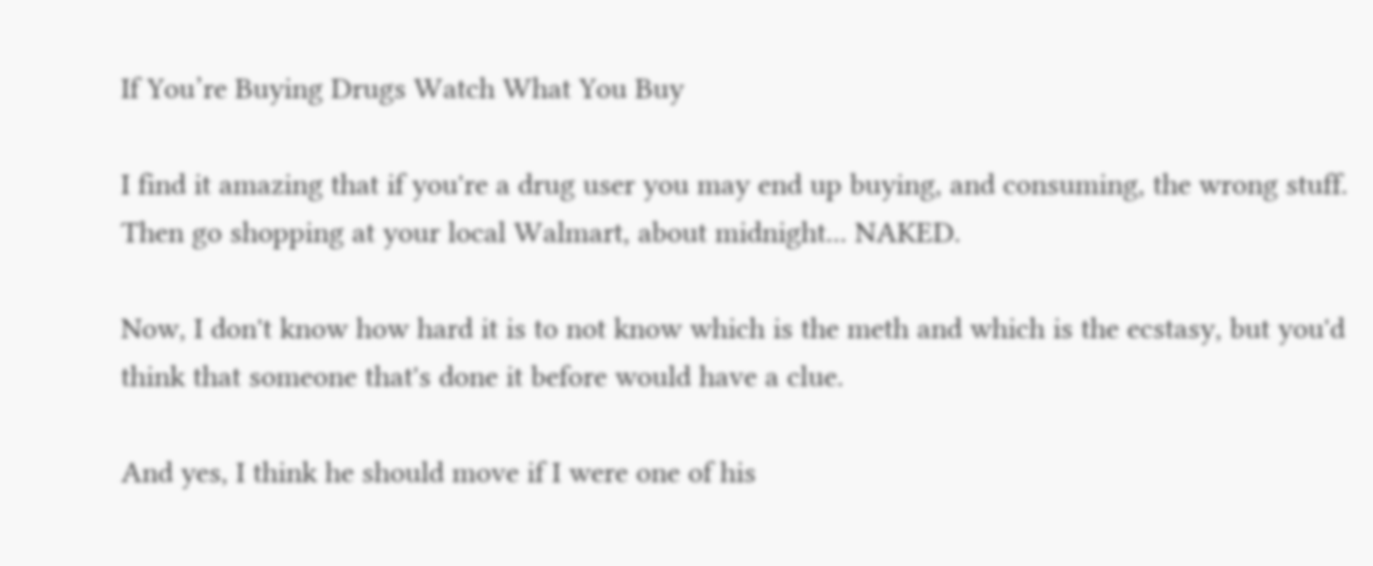If You’re Buying Drugs Watch What You Buy

I find it amazing that if you're a drug user you may end up buying, and consuming, the wrong stuff.
Then go shopping at your local Walmart, about midnight... NAKED.

Now, I don't know how hard it is to not know which is the meth and which is the ecstasy, but you'd think that someone that's done it before would have a clue.

And yes, I think he should move if I were one of his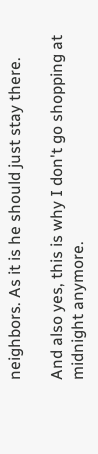neighbors. As it is he should just stay there.

And also yes, this is why I don't go shopping at midnight anymore.